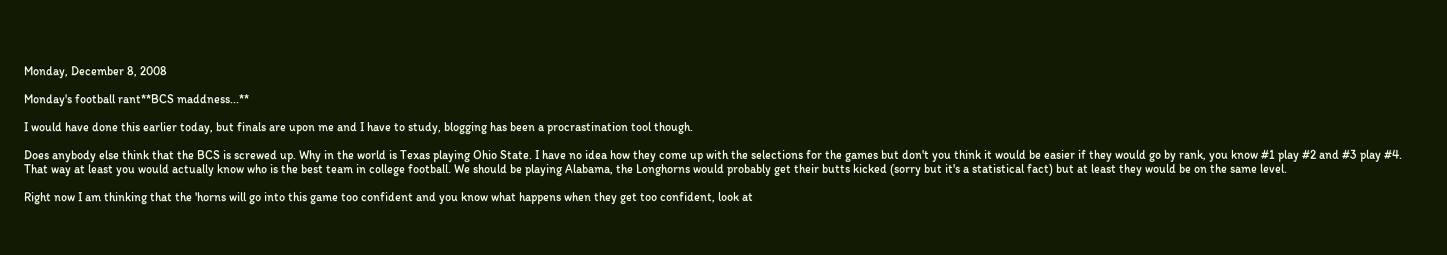Monday, December 8, 2008

Monday's football rant**BCS maddness...**

I would have done this earlier today, but finals are upon me and I have to study, blogging has been a procrastination tool though.

Does anybody else think that the BCS is screwed up. Why in the world is Texas playing Ohio State. I have no idea how they come up with the selections for the games but don't you think it would be easier if they would go by rank, you know #1 play #2 and #3 play #4. That way at least you would actually know who is the best team in college football. We should be playing Alabama, the Longhorns would probably get their butts kicked (sorry but it's a statistical fact) but at least they would be on the same level.

Right now I am thinking that the 'horns will go into this game too confident and you know what happens when they get too confident, look at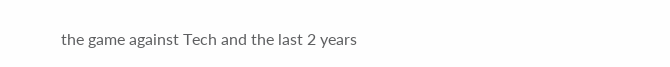the game against Tech and the last 2 years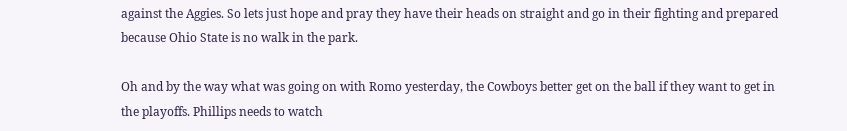against the Aggies. So lets just hope and pray they have their heads on straight and go in their fighting and prepared because Ohio State is no walk in the park.

Oh and by the way what was going on with Romo yesterday, the Cowboys better get on the ball if they want to get in the playoffs. Phillips needs to watch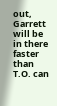out, Garrett will be in there faster than T.O. can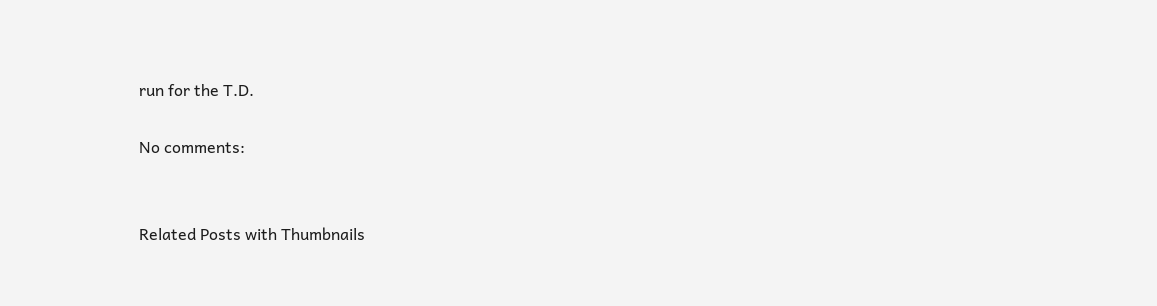run for the T.D.

No comments:


Related Posts with Thumbnails